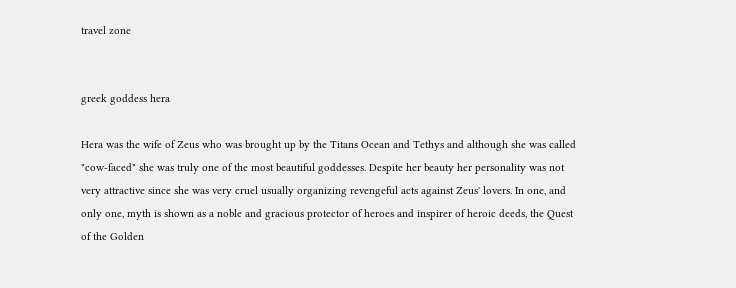travel zone


greek goddess hera

Hera was the wife of Zeus who was brought up by the Titans Ocean and Tethys and although she was called "cow-faced" she was truly one of the most beautiful goddesses. Despite her beauty her personality was not very attractive since she was very cruel usually organizing revengeful acts against Zeus' lovers. In one, and only one, myth is shown as a noble and gracious protector of heroes and inspirer of heroic deeds, the Quest of the Golden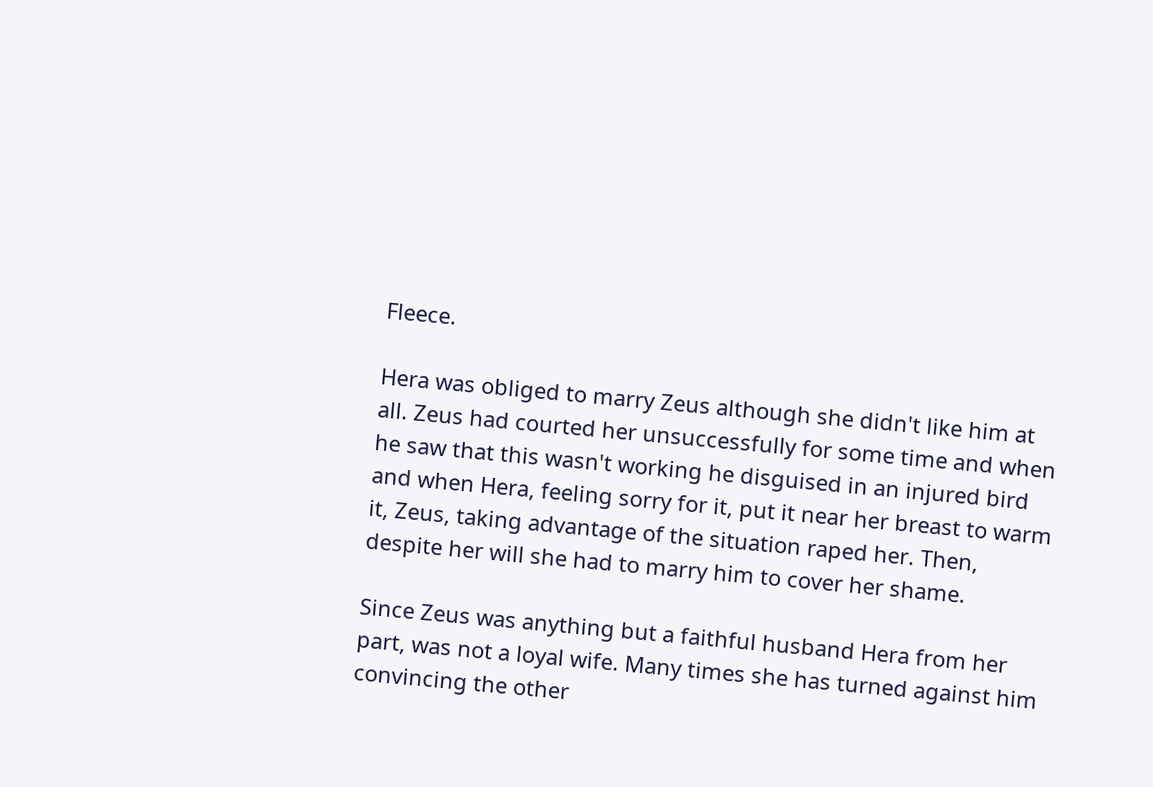Fleece.

Hera was obliged to marry Zeus although she didn't like him at all. Zeus had courted her unsuccessfully for some time and when he saw that this wasn't working he disguised in an injured bird and when Hera, feeling sorry for it, put it near her breast to warm it, Zeus, taking advantage of the situation raped her. Then, despite her will she had to marry him to cover her shame.

Since Zeus was anything but a faithful husband Hera from her part, was not a loyal wife. Many times she has turned against him convincing the other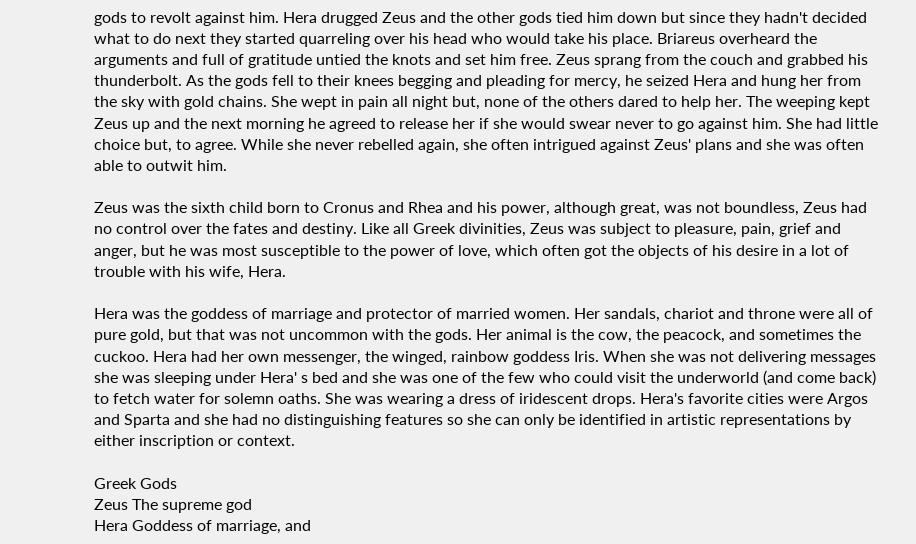gods to revolt against him. Hera drugged Zeus and the other gods tied him down but since they hadn't decided what to do next they started quarreling over his head who would take his place. Briareus overheard the arguments and full of gratitude untied the knots and set him free. Zeus sprang from the couch and grabbed his thunderbolt. As the gods fell to their knees begging and pleading for mercy, he seized Hera and hung her from the sky with gold chains. She wept in pain all night but, none of the others dared to help her. The weeping kept Zeus up and the next morning he agreed to release her if she would swear never to go against him. She had little choice but, to agree. While she never rebelled again, she often intrigued against Zeus' plans and she was often able to outwit him.

Zeus was the sixth child born to Cronus and Rhea and his power, although great, was not boundless, Zeus had no control over the fates and destiny. Like all Greek divinities, Zeus was subject to pleasure, pain, grief and anger, but he was most susceptible to the power of love, which often got the objects of his desire in a lot of trouble with his wife, Hera.

Hera was the goddess of marriage and protector of married women. Her sandals, chariot and throne were all of pure gold, but that was not uncommon with the gods. Her animal is the cow, the peacock, and sometimes the cuckoo. Hera had her own messenger, the winged, rainbow goddess Iris. When she was not delivering messages she was sleeping under Hera' s bed and she was one of the few who could visit the underworld (and come back) to fetch water for solemn oaths. She was wearing a dress of iridescent drops. Hera's favorite cities were Argos and Sparta and she had no distinguishing features so she can only be identified in artistic representations by either inscription or context.

Greek Gods
Zeus The supreme god
Hera Goddess of marriage, and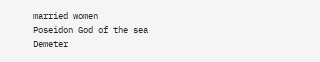married women
Poseidon God of the sea
Demeter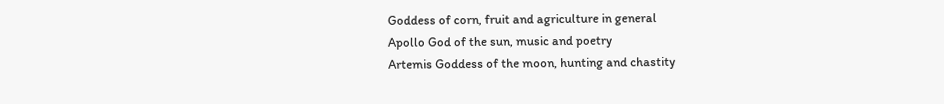Goddess of corn, fruit and agriculture in general
Apollo God of the sun, music and poetry
Artemis Goddess of the moon, hunting and chastity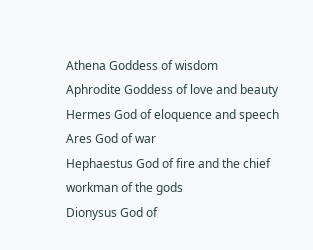Athena Goddess of wisdom
Aphrodite Goddess of love and beauty
Hermes God of eloquence and speech
Ares God of war
Hephaestus God of fire and the chief workman of the gods
Dionysus God of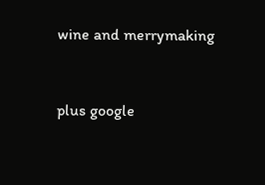wine and merrymaking


plus google